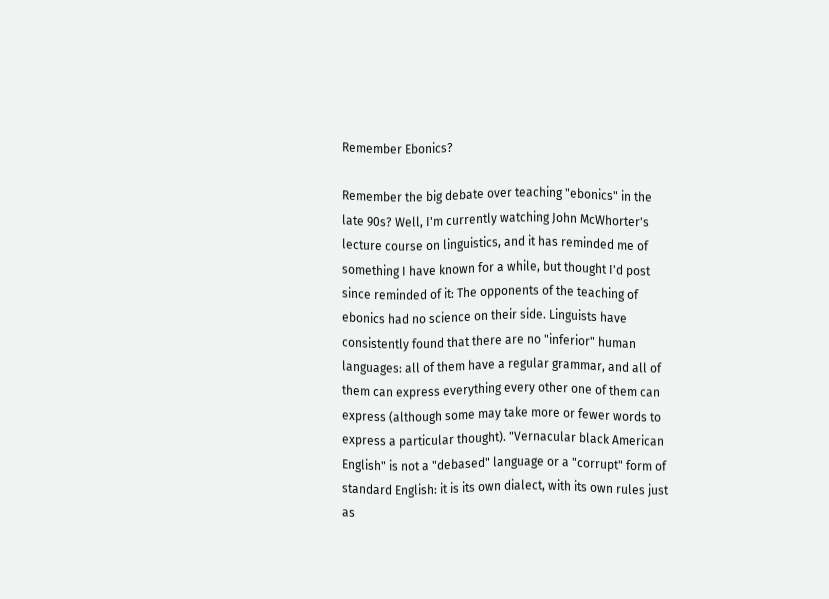Remember Ebonics?

Remember the big debate over teaching "ebonics" in the late 90s? Well, I'm currently watching John McWhorter's lecture course on linguistics, and it has reminded me of something I have known for a while, but thought I'd post since reminded of it: The opponents of the teaching of ebonics had no science on their side. Linguists have consistently found that there are no "inferior" human languages: all of them have a regular grammar, and all of them can express everything every other one of them can express (although some may take more or fewer words to express a particular thought). "Vernacular black American English" is not a "debased" language or a "corrupt" form of standard English: it is its own dialect, with its own rules just as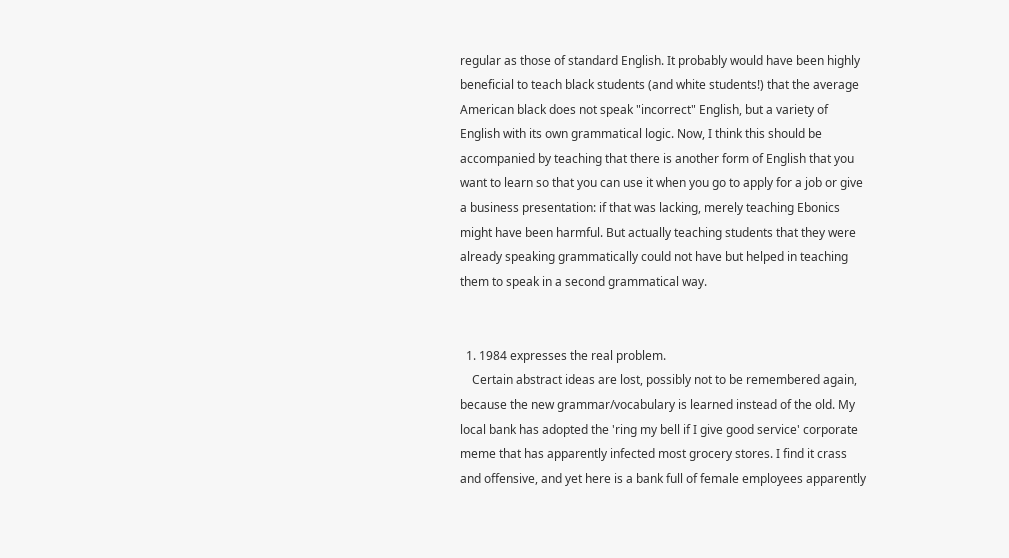regular as those of standard English. It probably would have been highly beneficial to teach black students (and white students!) that the average American black does not speak "incorrect" English, but a variety of English with its own grammatical logic. Now, I think this should be accompanied by teaching that there is another form of English that you want to learn so that you can use it when you go to apply for a job or give a business presentation: if that was lacking, merely teaching Ebonics might have been harmful. But actually teaching students that they were already speaking grammatically could not have but helped in teaching them to speak in a second grammatical way.


  1. 1984 expresses the real problem.
    Certain abstract ideas are lost, possibly not to be remembered again, because the new grammar/vocabulary is learned instead of the old. My local bank has adopted the 'ring my bell if I give good service' corporate meme that has apparently infected most grocery stores. I find it crass and offensive, and yet here is a bank full of female employees apparently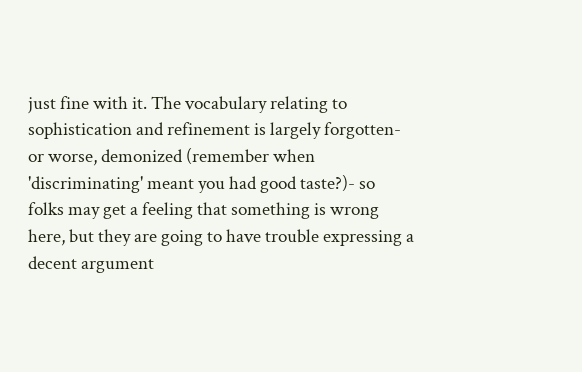just fine with it. The vocabulary relating to sophistication and refinement is largely forgotten- or worse, demonized (remember when 'discriminating' meant you had good taste?)- so folks may get a feeling that something is wrong here, but they are going to have trouble expressing a decent argument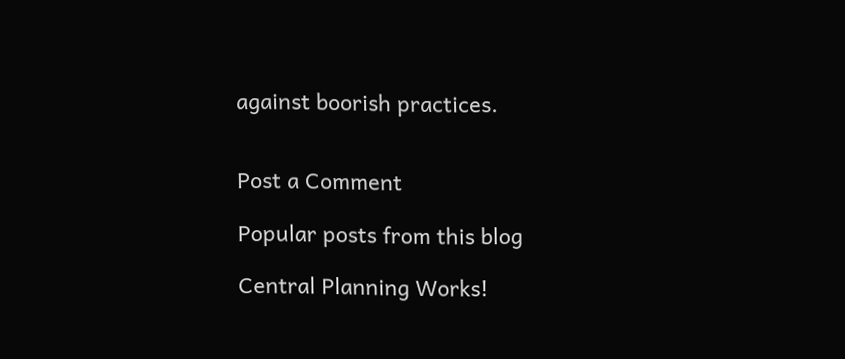against boorish practices.


Post a Comment

Popular posts from this blog

Central Planning Works!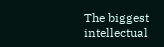The biggest intellectual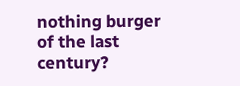nothing burger of the last century?